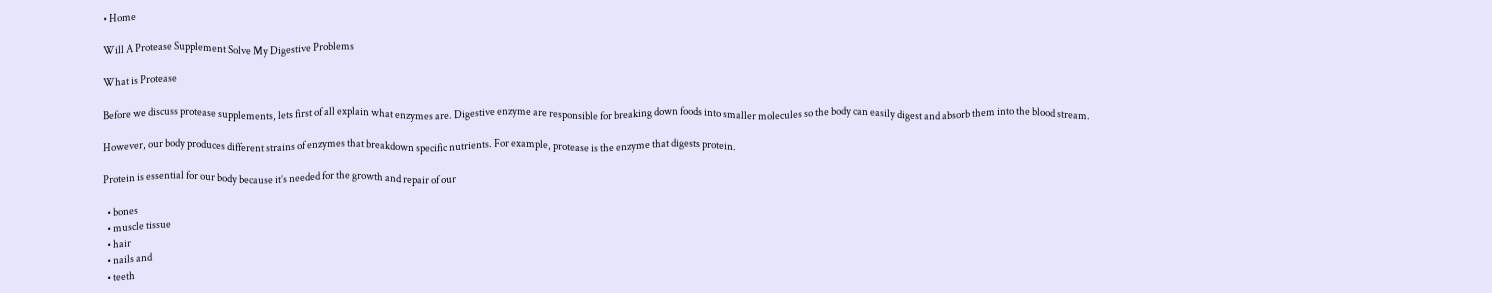• Home

Will A Protease Supplement Solve My Digestive Problems

What is Protease

Before we discuss protease supplements, lets first of all explain what enzymes are. Digestive enzyme are responsible for breaking down foods into smaller molecules so the body can easily digest and absorb them into the blood stream.

However, our body produces different strains of enzymes that breakdown specific nutrients. For example, protease is the enzyme that digests protein.

Protein is essential for our body because it’s needed for the growth and repair of our

  • bones
  • muscle tissue
  • hair
  • nails and
  • teeth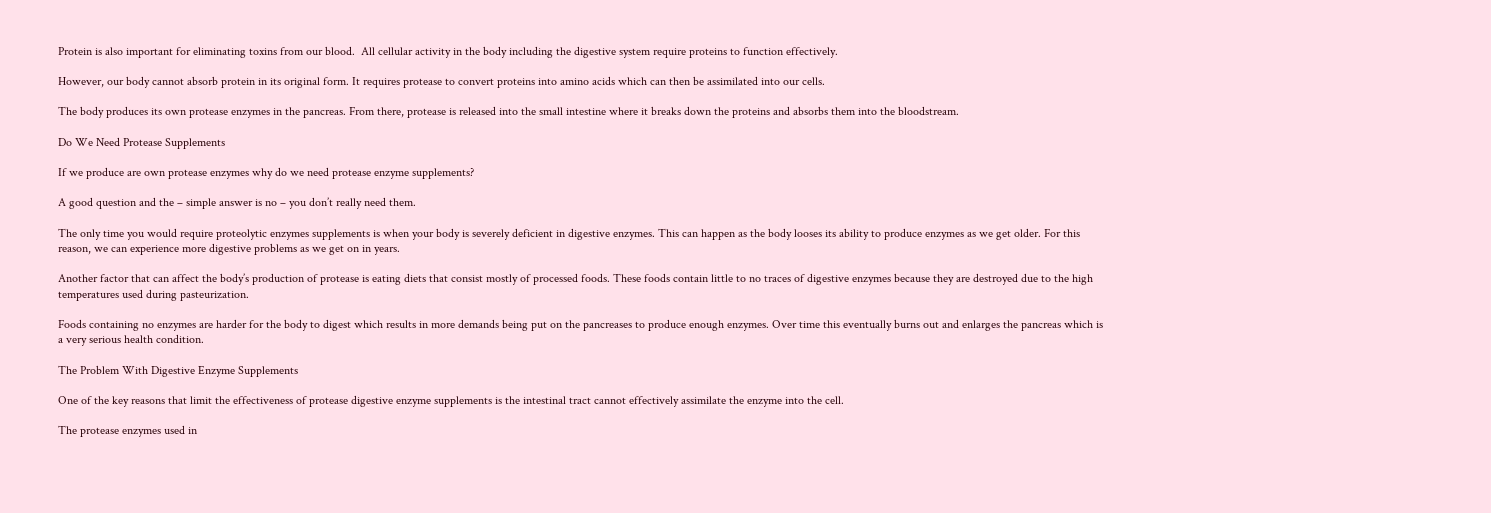Protein is also important for eliminating toxins from our blood.  All cellular activity in the body including the digestive system require proteins to function effectively.

However, our body cannot absorb protein in its original form. It requires protease to convert proteins into amino acids which can then be assimilated into our cells.

The body produces its own protease enzymes in the pancreas. From there, protease is released into the small intestine where it breaks down the proteins and absorbs them into the bloodstream.

Do We Need Protease Supplements

If we produce are own protease enzymes why do we need protease enzyme supplements?

A good question and the – simple answer is no – you don’t really need them.

The only time you would require proteolytic enzymes supplements is when your body is severely deficient in digestive enzymes. This can happen as the body looses its ability to produce enzymes as we get older. For this reason, we can experience more digestive problems as we get on in years.

Another factor that can affect the body’s production of protease is eating diets that consist mostly of processed foods. These foods contain little to no traces of digestive enzymes because they are destroyed due to the high temperatures used during pasteurization.

Foods containing no enzymes are harder for the body to digest which results in more demands being put on the pancreases to produce enough enzymes. Over time this eventually burns out and enlarges the pancreas which is a very serious health condition.

The Problem With Digestive Enzyme Supplements

One of the key reasons that limit the effectiveness of protease digestive enzyme supplements is the intestinal tract cannot effectively assimilate the enzyme into the cell.

The protease enzymes used in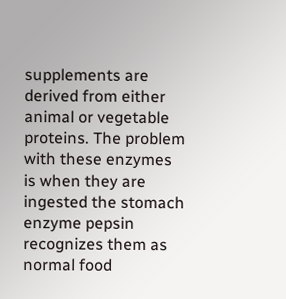supplements are derived from either animal or vegetable proteins. The problem with these enzymes is when they are ingested the stomach enzyme pepsin recognizes them as normal food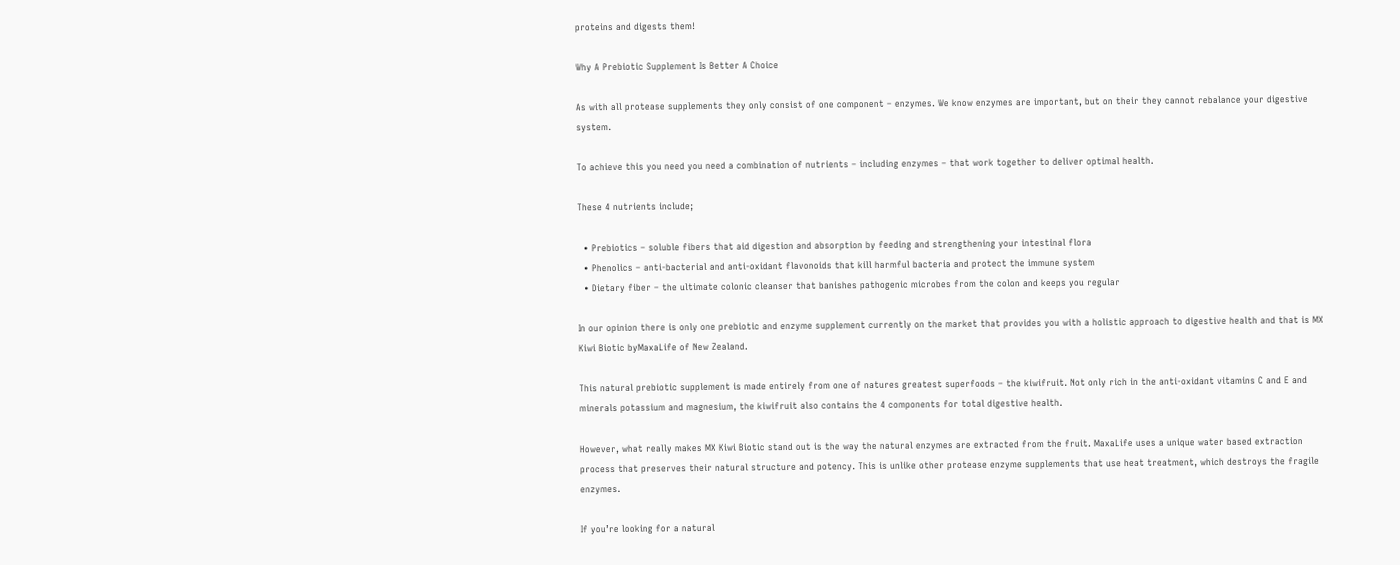proteins and digests them!

Why A Prebiotic Supplement Is Better A Choice

As with all protease supplements they only consist of one component – enzymes. We know enzymes are important, but on their they cannot rebalance your digestive system.

To achieve this you need you need a combination of nutrients – including enzymes – that work together to deliver optimal health.

These 4 nutrients include;

  • Prebiotics – soluble fibers that aid digestion and absorption by feeding and strengthening your intestinal flora
  • Phenolics – anti-bacterial and anti-oxidant flavonoids that kill harmful bacteria and protect the immune system
  • Dietary fiber – the ultimate colonic cleanser that banishes pathogenic microbes from the colon and keeps you regular

In our opinion there is only one prebiotic and enzyme supplement currently on the market that provides you with a holistic approach to digestive health and that is MX Kiwi Biotic byMaxaLife of New Zealand.

This natural prebiotic supplement is made entirely from one of natures greatest superfoods – the kiwifruit. Not only rich in the anti-oxidant vitamins C and E and minerals potassium and magnesium, the kiwifruit also contains the 4 components for total digestive health.

However, what really makes MX Kiwi Biotic stand out is the way the natural enzymes are extracted from the fruit. MaxaLife uses a unique water based extraction process that preserves their natural structure and potency. This is unlike other protease enzyme supplements that use heat treatment, which destroys the fragile enzymes.

If you’re looking for a natural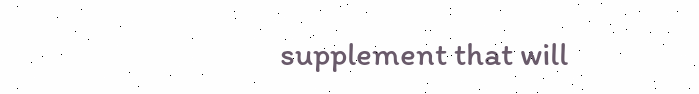supplement that will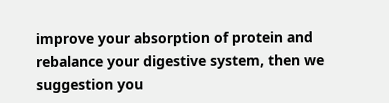improve your absorption of protein and rebalance your digestive system, then we suggestion you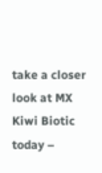take a closer look at MX Kiwi Biotic today –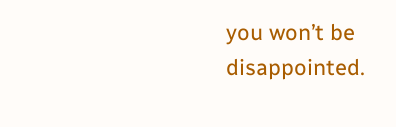you won’t be disappointed.